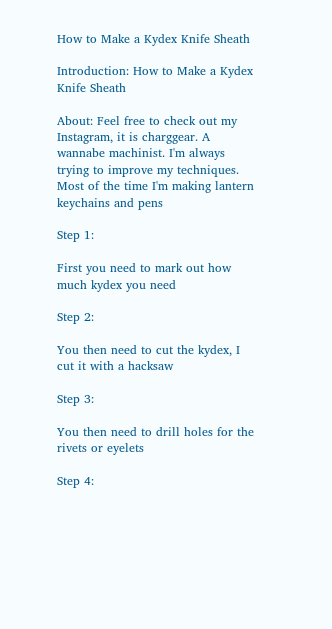How to Make a Kydex Knife Sheath

Introduction: How to Make a Kydex Knife Sheath

About: Feel free to check out my Instagram, it is charggear. A wannabe machinist. I'm always trying to improve my techniques. Most of the time I'm making lantern keychains and pens

Step 1:

First you need to mark out how much kydex you need

Step 2:

You then need to cut the kydex, I cut it with a hacksaw

Step 3:

You then need to drill holes for the rivets or eyelets

Step 4: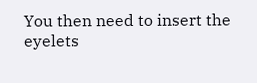You then need to insert the eyelets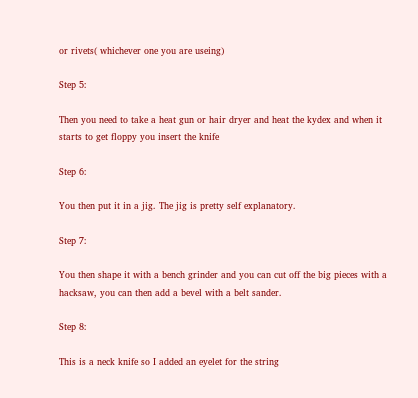or rivets( whichever one you are useing)

Step 5:

Then you need to take a heat gun or hair dryer and heat the kydex and when it starts to get floppy you insert the knife

Step 6:

You then put it in a jig. The jig is pretty self explanatory.

Step 7:

You then shape it with a bench grinder and you can cut off the big pieces with a hacksaw, you can then add a bevel with a belt sander.

Step 8:

This is a neck knife so I added an eyelet for the string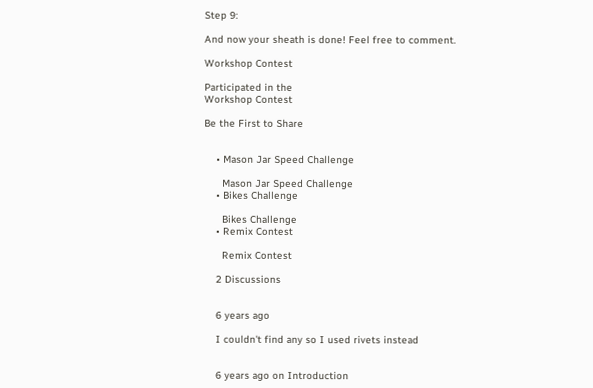Step 9:

And now your sheath is done! Feel free to comment.

Workshop Contest

Participated in the
Workshop Contest

Be the First to Share


    • Mason Jar Speed Challenge

      Mason Jar Speed Challenge
    • Bikes Challenge

      Bikes Challenge
    • Remix Contest

      Remix Contest

    2 Discussions


    6 years ago

    I couldn't find any so I used rivets instead


    6 years ago on Introduction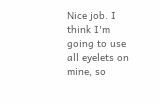Nice job. I think I'm going to use all eyelets on mine, so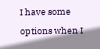I have some options when I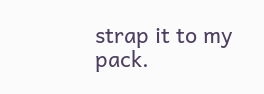strap it to my pack.